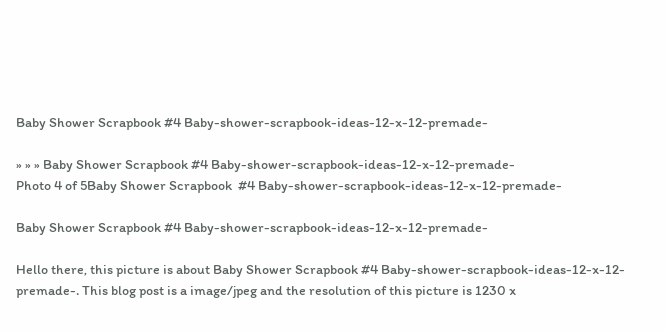Baby Shower Scrapbook #4 Baby-shower-scrapbook-ideas-12-x-12-premade-

» » » Baby Shower Scrapbook #4 Baby-shower-scrapbook-ideas-12-x-12-premade-
Photo 4 of 5Baby Shower Scrapbook  #4 Baby-shower-scrapbook-ideas-12-x-12-premade-

Baby Shower Scrapbook #4 Baby-shower-scrapbook-ideas-12-x-12-premade-

Hello there, this picture is about Baby Shower Scrapbook #4 Baby-shower-scrapbook-ideas-12-x-12-premade-. This blog post is a image/jpeg and the resolution of this picture is 1230 x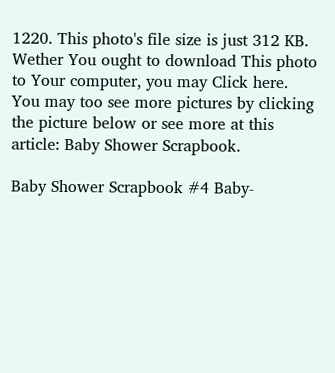1220. This photo's file size is just 312 KB. Wether You ought to download This photo to Your computer, you may Click here. You may too see more pictures by clicking the picture below or see more at this article: Baby Shower Scrapbook.

Baby Shower Scrapbook #4 Baby-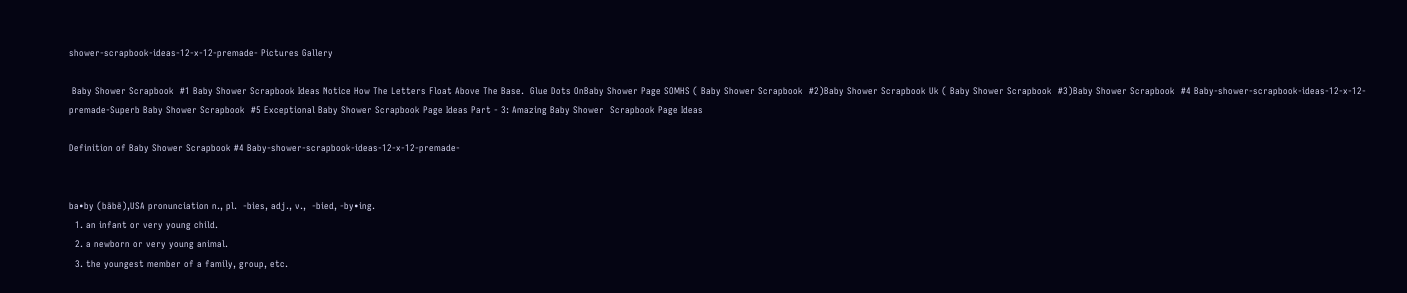shower-scrapbook-ideas-12-x-12-premade- Pictures Gallery

 Baby Shower Scrapbook  #1 Baby Shower Scrapbook Ideas Notice How The Letters Float Above The Base.  Glue Dots OnBaby Shower Page SOMHS ( Baby Shower Scrapbook  #2)Baby Shower Scrapbook Uk ( Baby Shower Scrapbook  #3)Baby Shower Scrapbook  #4 Baby-shower-scrapbook-ideas-12-x-12-premade-Superb Baby Shower Scrapbook  #5 Exceptional Baby Shower Scrapbook Page Ideas Part - 3: Amazing Baby Shower  Scrapbook Page Ideas

Definition of Baby Shower Scrapbook #4 Baby-shower-scrapbook-ideas-12-x-12-premade-


ba•by (bābē),USA pronunciation n., pl.  -bies, adj., v.,  -bied, -by•ing.
  1. an infant or very young child.
  2. a newborn or very young animal.
  3. the youngest member of a family, group, etc.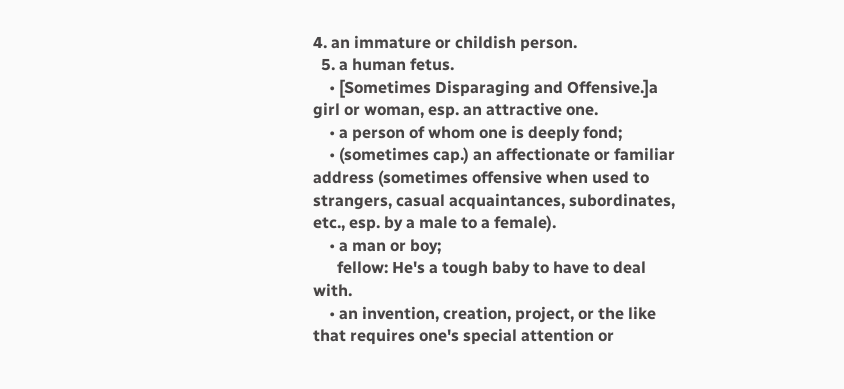4. an immature or childish person.
  5. a human fetus.
    • [Sometimes Disparaging and Offensive.]a girl or woman, esp. an attractive one.
    • a person of whom one is deeply fond;
    • (sometimes cap.) an affectionate or familiar address (sometimes offensive when used to strangers, casual acquaintances, subordinates, etc., esp. by a male to a female).
    • a man or boy;
      fellow: He's a tough baby to have to deal with.
    • an invention, creation, project, or the like that requires one's special attention or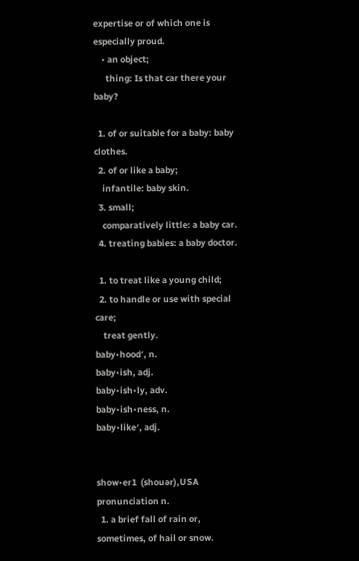expertise or of which one is especially proud.
    • an object;
      thing: Is that car there your baby?

  1. of or suitable for a baby: baby clothes.
  2. of or like a baby;
    infantile: baby skin.
  3. small;
    comparatively little: a baby car.
  4. treating babies: a baby doctor.

  1. to treat like a young child;
  2. to handle or use with special care;
    treat gently.
baby•hood′, n.
baby•ish, adj.
baby•ish•ly, adv.
baby•ish•ness, n.
baby•like′, adj.


show•er1  (shouər),USA pronunciation n.
  1. a brief fall of rain or, sometimes, of hail or snow.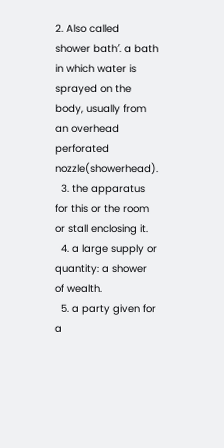2. Also called  shower bath′. a bath in which water is sprayed on the body, usually from an overhead perforated nozzle(showerhead).
  3. the apparatus for this or the room or stall enclosing it.
  4. a large supply or quantity: a shower of wealth.
  5. a party given for a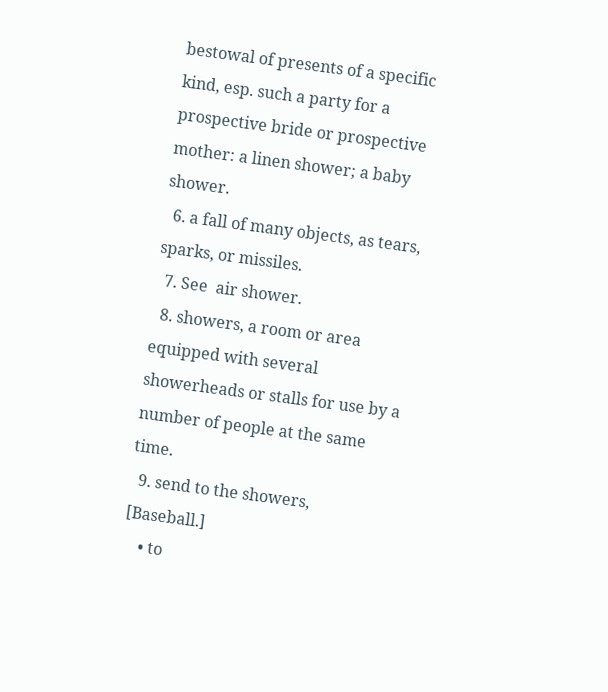bestowal of presents of a specific kind, esp. such a party for a prospective bride or prospective mother: a linen shower; a baby shower.
  6. a fall of many objects, as tears, sparks, or missiles.
  7. See  air shower.
  8. showers, a room or area equipped with several showerheads or stalls for use by a number of people at the same time.
  9. send to the showers, [Baseball.]
    • to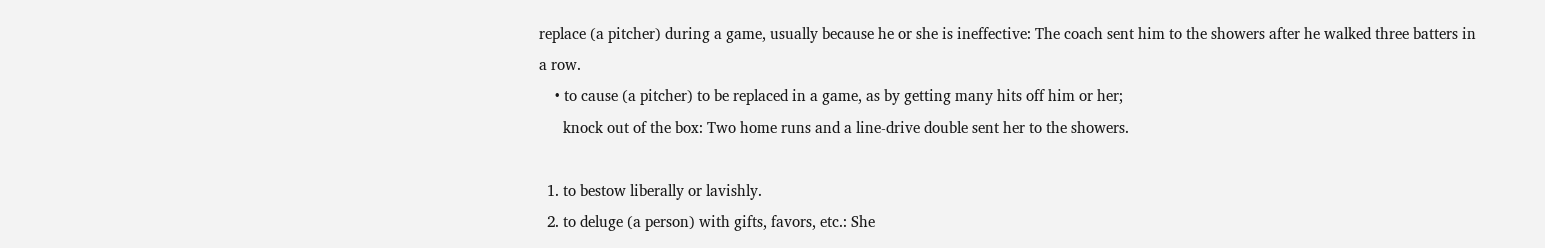replace (a pitcher) during a game, usually because he or she is ineffective: The coach sent him to the showers after he walked three batters in a row.
    • to cause (a pitcher) to be replaced in a game, as by getting many hits off him or her;
      knock out of the box: Two home runs and a line-drive double sent her to the showers.

  1. to bestow liberally or lavishly.
  2. to deluge (a person) with gifts, favors, etc.: She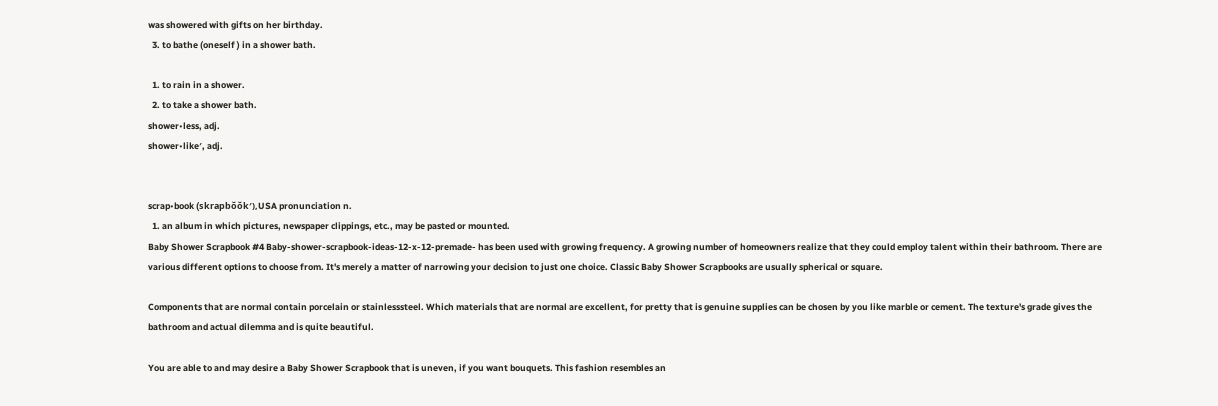was showered with gifts on her birthday.
  3. to bathe (oneself ) in a shower bath.

  1. to rain in a shower.
  2. to take a shower bath.
shower•less, adj.
shower•like′, adj.


scrap•book (skrapbŏŏk′),USA pronunciation n.
  1. an album in which pictures, newspaper clippings, etc., may be pasted or mounted.
Baby Shower Scrapbook #4 Baby-shower-scrapbook-ideas-12-x-12-premade- has been used with growing frequency. A growing number of homeowners realize that they could employ talent within their bathroom. There are various different options to choose from. It's merely a matter of narrowing your decision to just one choice. Classic Baby Shower Scrapbooks are usually spherical or square.

Components that are normal contain porcelain or stainlesssteel. Which materials that are normal are excellent, for pretty that is genuine supplies can be chosen by you like marble or cement. The texture's grade gives the bathroom and actual dilemma and is quite beautiful.

You are able to and may desire a Baby Shower Scrapbook that is uneven, if you want bouquets. This fashion resembles an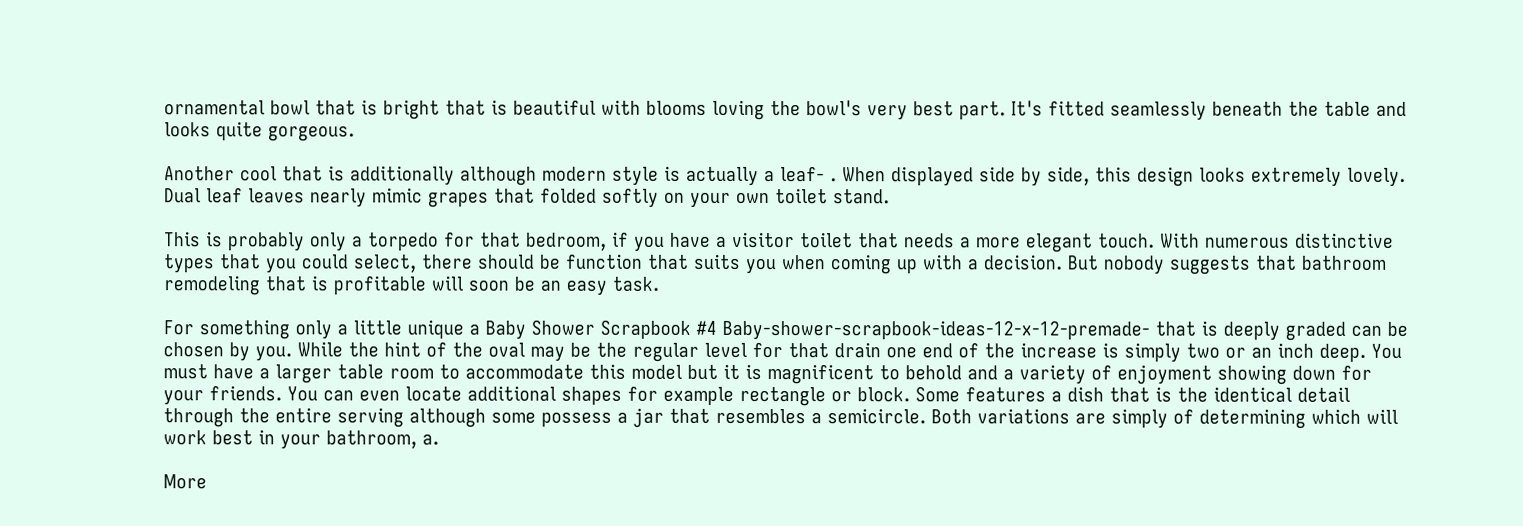ornamental bowl that is bright that is beautiful with blooms loving the bowl's very best part. It's fitted seamlessly beneath the table and looks quite gorgeous.

Another cool that is additionally although modern style is actually a leaf- . When displayed side by side, this design looks extremely lovely. Dual leaf leaves nearly mimic grapes that folded softly on your own toilet stand.

This is probably only a torpedo for that bedroom, if you have a visitor toilet that needs a more elegant touch. With numerous distinctive types that you could select, there should be function that suits you when coming up with a decision. But nobody suggests that bathroom remodeling that is profitable will soon be an easy task.

For something only a little unique a Baby Shower Scrapbook #4 Baby-shower-scrapbook-ideas-12-x-12-premade- that is deeply graded can be chosen by you. While the hint of the oval may be the regular level for that drain one end of the increase is simply two or an inch deep. You must have a larger table room to accommodate this model but it is magnificent to behold and a variety of enjoyment showing down for your friends. You can even locate additional shapes for example rectangle or block. Some features a dish that is the identical detail through the entire serving although some possess a jar that resembles a semicircle. Both variations are simply of determining which will work best in your bathroom, a.

More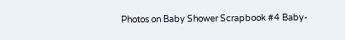Photos on Baby Shower Scrapbook #4 Baby-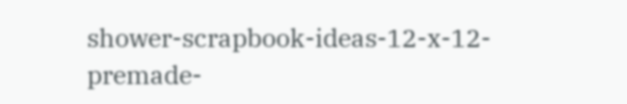shower-scrapbook-ideas-12-x-12-premade-